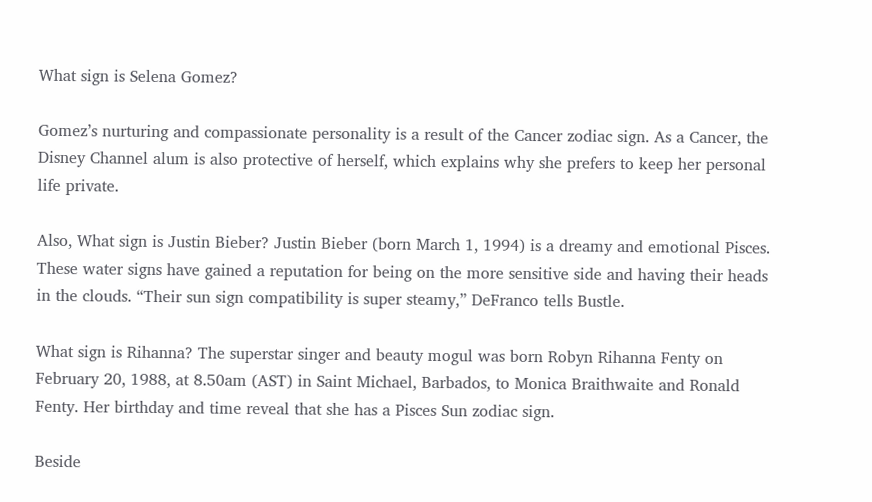What sign is Selena Gomez?

Gomez’s nurturing and compassionate personality is a result of the Cancer zodiac sign. As a Cancer, the Disney Channel alum is also protective of herself, which explains why she prefers to keep her personal life private.

Also, What sign is Justin Bieber? Justin Bieber (born March 1, 1994) is a dreamy and emotional Pisces. These water signs have gained a reputation for being on the more sensitive side and having their heads in the clouds. “Their sun sign compatibility is super steamy,” DeFranco tells Bustle.

What sign is Rihanna? The superstar singer and beauty mogul was born Robyn Rihanna Fenty on February 20, 1988, at 8.50am (AST) in Saint Michael, Barbados, to Monica Braithwaite and Ronald Fenty. Her birthday and time reveal that she has a Pisces Sun zodiac sign.

Beside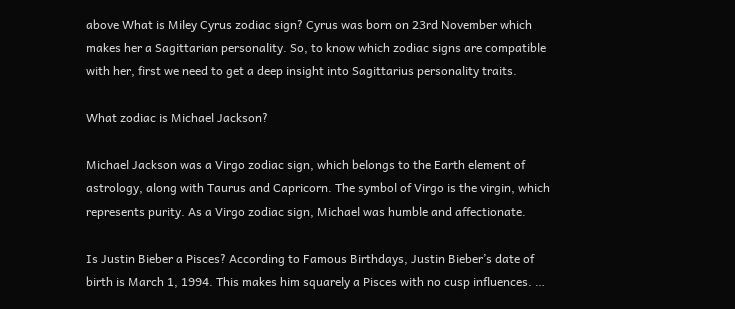above What is Miley Cyrus zodiac sign? Cyrus was born on 23rd November which makes her a Sagittarian personality. So, to know which zodiac signs are compatible with her, first we need to get a deep insight into Sagittarius personality traits.

What zodiac is Michael Jackson?

Michael Jackson was a Virgo zodiac sign, which belongs to the Earth element of astrology, along with Taurus and Capricorn. The symbol of Virgo is the virgin, which represents purity. As a Virgo zodiac sign, Michael was humble and affectionate.

Is Justin Bieber a Pisces? According to Famous Birthdays, Justin Bieber’s date of birth is March 1, 1994. This makes him squarely a Pisces with no cusp influences. …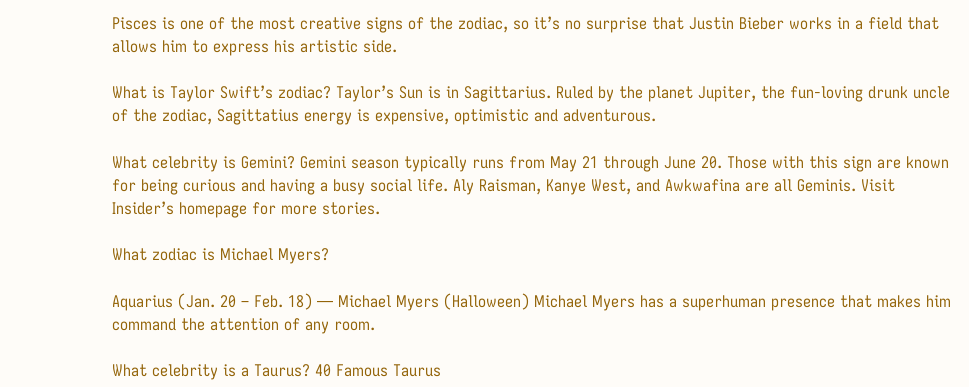Pisces is one of the most creative signs of the zodiac, so it’s no surprise that Justin Bieber works in a field that allows him to express his artistic side.

What is Taylor Swift’s zodiac? Taylor’s Sun is in Sagittarius. Ruled by the planet Jupiter, the fun-loving drunk uncle of the zodiac, Sagittatius energy is expensive, optimistic and adventurous.

What celebrity is Gemini? Gemini season typically runs from May 21 through June 20. Those with this sign are known for being curious and having a busy social life. Aly Raisman, Kanye West, and Awkwafina are all Geminis. Visit Insider’s homepage for more stories.

What zodiac is Michael Myers?

Aquarius (Jan. 20 – Feb. 18) — Michael Myers (Halloween) Michael Myers has a superhuman presence that makes him command the attention of any room.

What celebrity is a Taurus? 40 Famous Taurus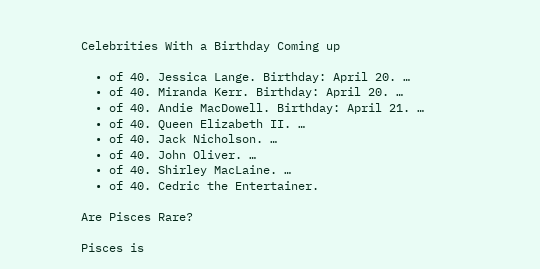Celebrities With a Birthday Coming up

  • of 40. Jessica Lange. Birthday: April 20. …
  • of 40. Miranda Kerr. Birthday: April 20. …
  • of 40. Andie MacDowell. Birthday: April 21. …
  • of 40. Queen Elizabeth II. …
  • of 40. Jack Nicholson. …
  • of 40. John Oliver. …
  • of 40. Shirley MacLaine. …
  • of 40. Cedric the Entertainer.

Are Pisces Rare?

Pisces is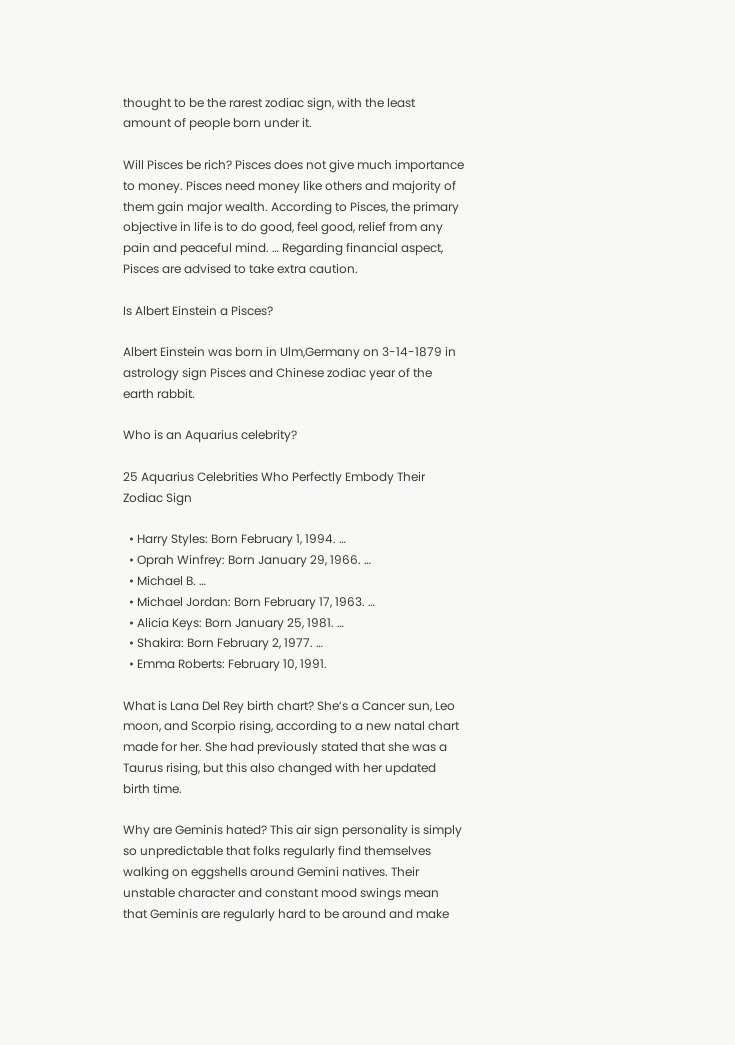thought to be the rarest zodiac sign, with the least amount of people born under it.

Will Pisces be rich? Pisces does not give much importance to money. Pisces need money like others and majority of them gain major wealth. According to Pisces, the primary objective in life is to do good, feel good, relief from any pain and peaceful mind. … Regarding financial aspect, Pisces are advised to take extra caution.

Is Albert Einstein a Pisces?

Albert Einstein was born in Ulm,Germany on 3-14-1879 in astrology sign Pisces and Chinese zodiac year of the earth rabbit.

Who is an Aquarius celebrity?

25 Aquarius Celebrities Who Perfectly Embody Their Zodiac Sign

  • Harry Styles: Born February 1, 1994. …
  • Oprah Winfrey: Born January 29, 1966. …
  • Michael B. …
  • Michael Jordan: Born February 17, 1963. …
  • Alicia Keys: Born January 25, 1981. …
  • Shakira: Born February 2, 1977. …
  • Emma Roberts: February 10, 1991.

What is Lana Del Rey birth chart? She’s a Cancer sun, Leo moon, and Scorpio rising, according to a new natal chart made for her. She had previously stated that she was a Taurus rising, but this also changed with her updated birth time.

Why are Geminis hated? This air sign personality is simply so unpredictable that folks regularly find themselves walking on eggshells around Gemini natives. Their unstable character and constant mood swings mean that Geminis are regularly hard to be around and make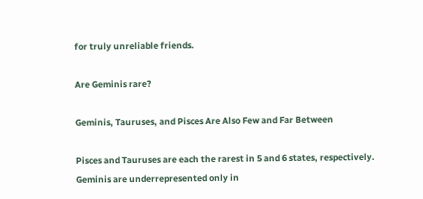for truly unreliable friends.

Are Geminis rare?

Geminis, Tauruses, and Pisces Are Also Few and Far Between

Pisces and Tauruses are each the rarest in 5 and 6 states, respectively. Geminis are underrepresented only in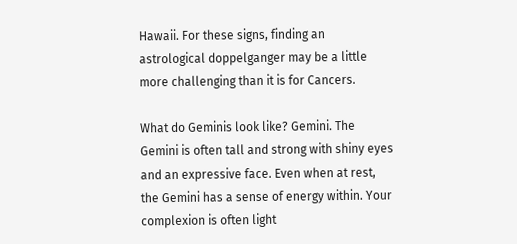Hawaii. For these signs, finding an astrological doppelganger may be a little more challenging than it is for Cancers.

What do Geminis look like? Gemini. The Gemini is often tall and strong with shiny eyes and an expressive face. Even when at rest, the Gemini has a sense of energy within. Your complexion is often light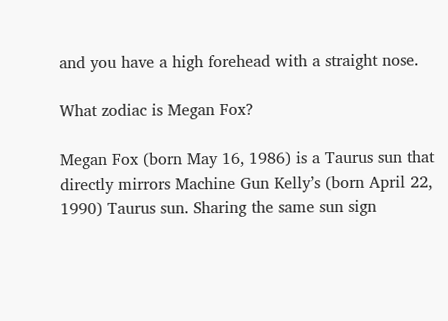and you have a high forehead with a straight nose.

What zodiac is Megan Fox?

Megan Fox (born May 16, 1986) is a Taurus sun that directly mirrors Machine Gun Kelly’s (born April 22, 1990) Taurus sun. Sharing the same sun sign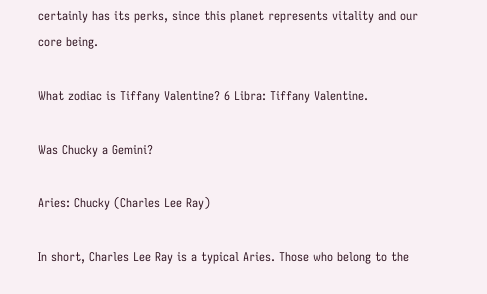certainly has its perks, since this planet represents vitality and our core being.

What zodiac is Tiffany Valentine? 6 Libra: Tiffany Valentine.

Was Chucky a Gemini?

Aries: Chucky (Charles Lee Ray)

In short, Charles Lee Ray is a typical Aries. Those who belong to the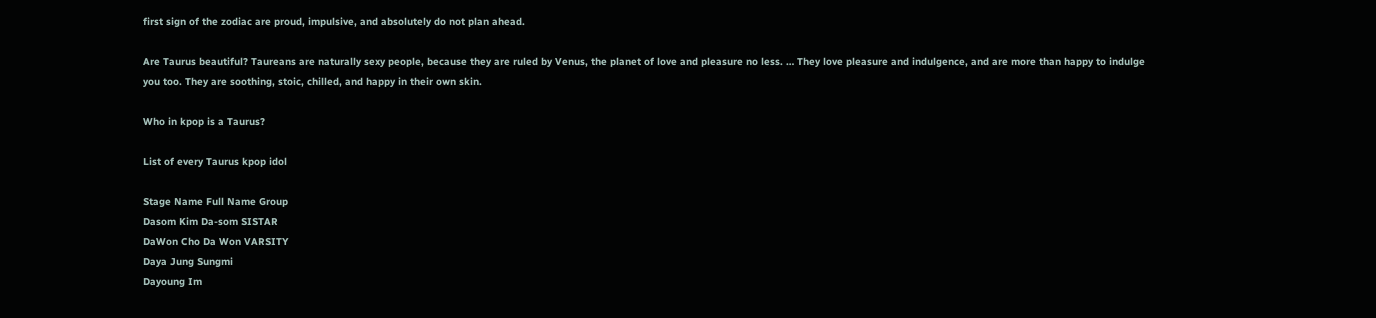first sign of the zodiac are proud, impulsive, and absolutely do not plan ahead.

Are Taurus beautiful? Taureans are naturally sexy people, because they are ruled by Venus, the planet of love and pleasure no less. … They love pleasure and indulgence, and are more than happy to indulge you too. They are soothing, stoic, chilled, and happy in their own skin.

Who in kpop is a Taurus?

List of every Taurus kpop idol

Stage Name Full Name Group
Dasom Kim Da-som SISTAR
DaWon Cho Da Won VARSITY
Daya Jung Sungmi
Dayoung Im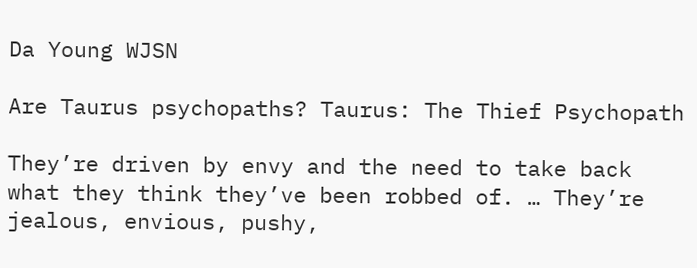Da Young WJSN

Are Taurus psychopaths? Taurus: The Thief Psychopath

They’re driven by envy and the need to take back what they think they’ve been robbed of. … They’re jealous, envious, pushy,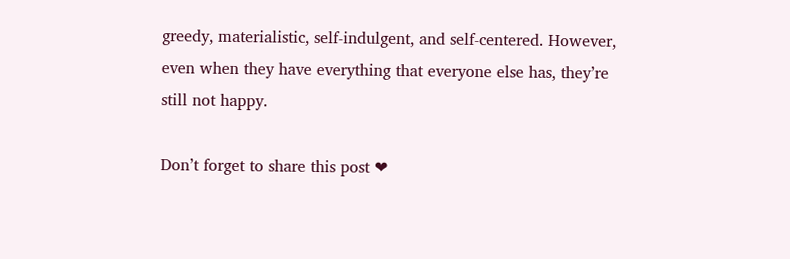greedy, materialistic, self-indulgent, and self-centered. However, even when they have everything that everyone else has, they’re still not happy.

Don’t forget to share this post ❤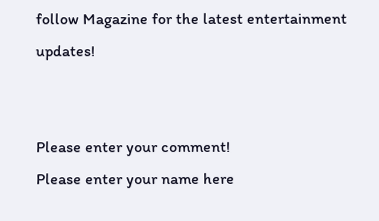follow Magazine for the latest entertainment updates!


Please enter your comment!
Please enter your name here